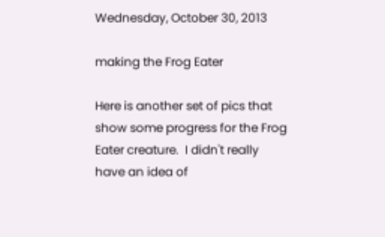Wednesday, October 30, 2013

making the Frog Eater

Here is another set of pics that show some progress for the Frog Eater creature.  I didn't really have an idea of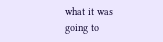what it was going to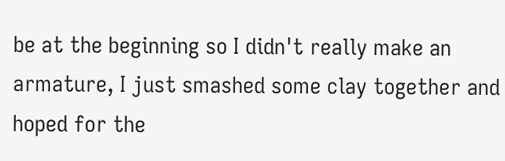be at the beginning so I didn't really make an armature, I just smashed some clay together and hoped for the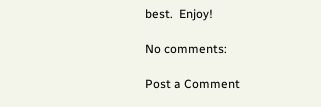best.  Enjoy!

No comments:

Post a Comment